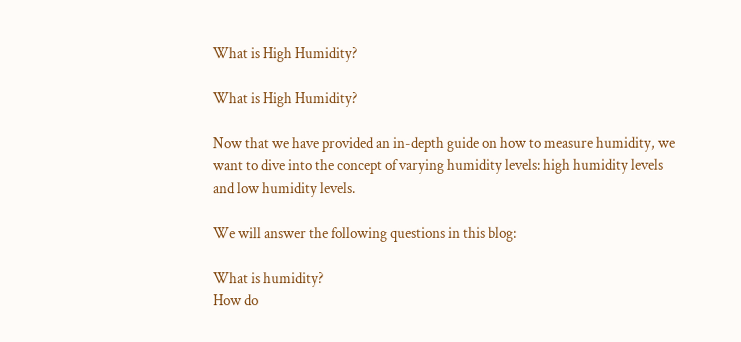What is High Humidity?

What is High Humidity?

Now that we have provided an in-depth guide on how to measure humidity, we want to dive into the concept of varying humidity levels: high humidity levels and low humidity levels.

We will answer the following questions in this blog:

What is humidity?
How do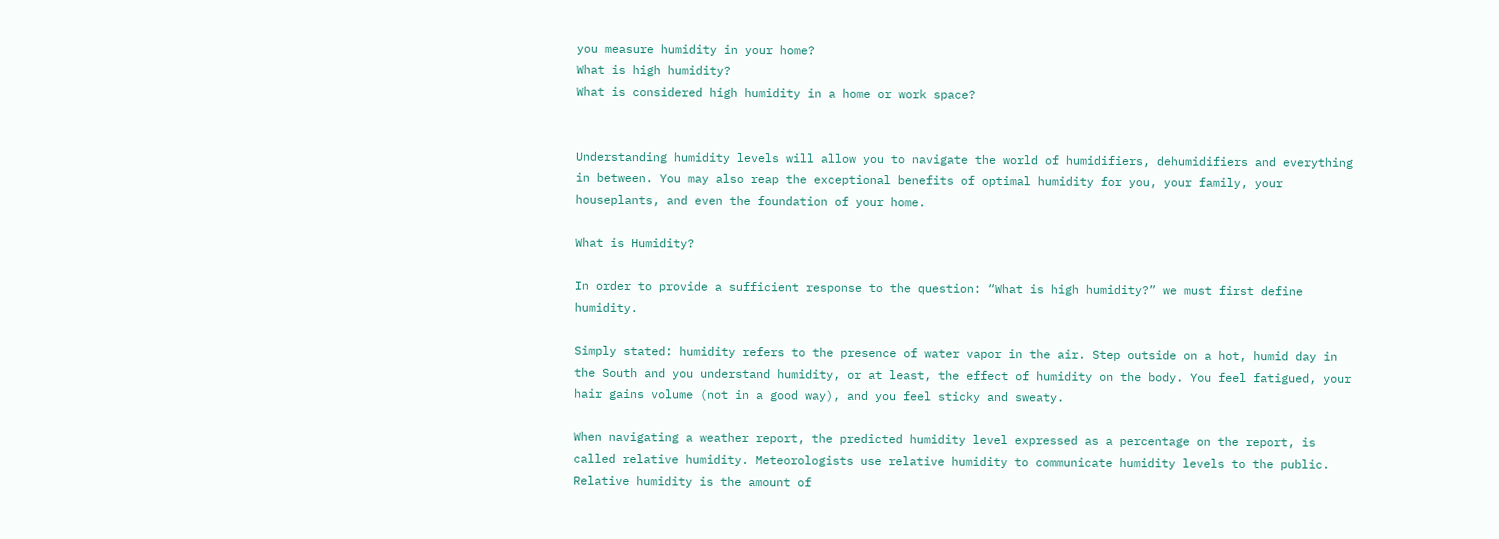you measure humidity in your home?
What is high humidity?
What is considered high humidity in a home or work space?


Understanding humidity levels will allow you to navigate the world of humidifiers, dehumidifiers and everything in between. You may also reap the exceptional benefits of optimal humidity for you, your family, your houseplants, and even the foundation of your home.

What is Humidity?

In order to provide a sufficient response to the question: “What is high humidity?” we must first define humidity.

Simply stated: humidity refers to the presence of water vapor in the air. Step outside on a hot, humid day in the South and you understand humidity, or at least, the effect of humidity on the body. You feel fatigued, your hair gains volume (not in a good way), and you feel sticky and sweaty.

When navigating a weather report, the predicted humidity level expressed as a percentage on the report, is called relative humidity. Meteorologists use relative humidity to communicate humidity levels to the public. Relative humidity is the amount of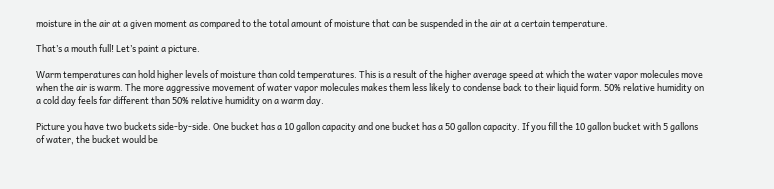moisture in the air at a given moment as compared to the total amount of moisture that can be suspended in the air at a certain temperature.

That’s a mouth full! Let’s paint a picture.

Warm temperatures can hold higher levels of moisture than cold temperatures. This is a result of the higher average speed at which the water vapor molecules move when the air is warm. The more aggressive movement of water vapor molecules makes them less likely to condense back to their liquid form. 50% relative humidity on a cold day feels far different than 50% relative humidity on a warm day.

Picture you have two buckets side-by-side. One bucket has a 10 gallon capacity and one bucket has a 50 gallon capacity. If you fill the 10 gallon bucket with 5 gallons of water, the bucket would be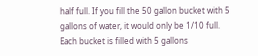half full. If you fill the 50 gallon bucket with 5 gallons of water, it would only be 1/10 full. Each bucket is filled with 5 gallons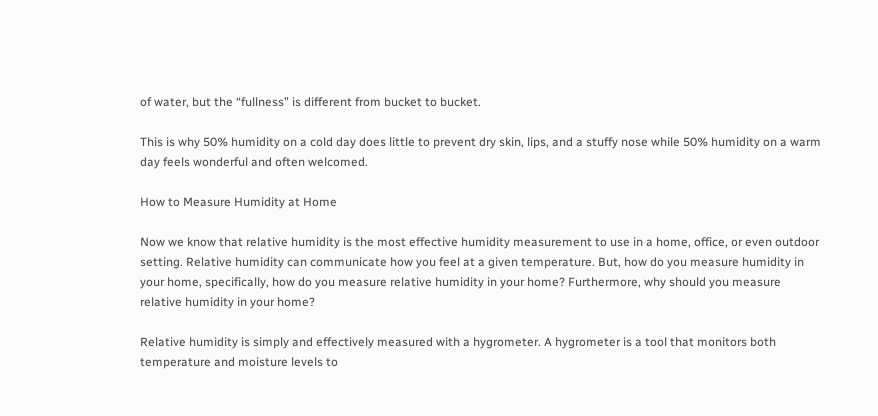of water, but the “fullness” is different from bucket to bucket.

This is why 50% humidity on a cold day does little to prevent dry skin, lips, and a stuffy nose while 50% humidity on a warm day feels wonderful and often welcomed.

How to Measure Humidity at Home

Now we know that relative humidity is the most effective humidity measurement to use in a home, office, or even outdoor setting. Relative humidity can communicate how you feel at a given temperature. But, how do you measure humidity in your home, specifically, how do you measure relative humidity in your home? Furthermore, why should you measure relative humidity in your home?

Relative humidity is simply and effectively measured with a hygrometer. A hygrometer is a tool that monitors both temperature and moisture levels to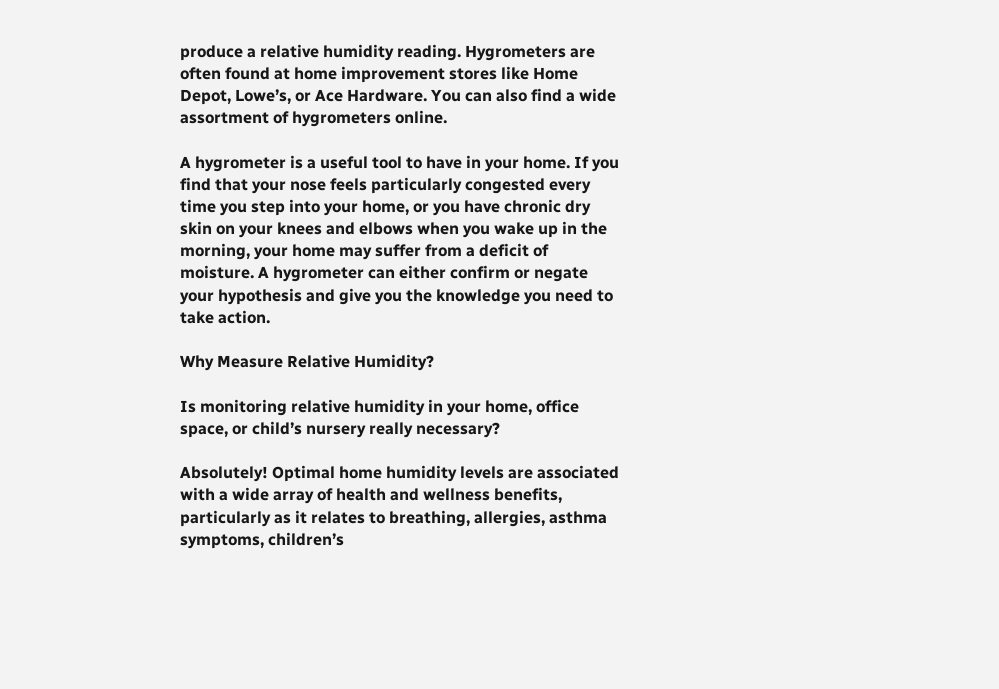produce a relative humidity reading. Hygrometers are often found at home improvement stores like Home Depot, Lowe’s, or Ace Hardware. You can also find a wide assortment of hygrometers online.

A hygrometer is a useful tool to have in your home. If you find that your nose feels particularly congested every time you step into your home, or you have chronic dry skin on your knees and elbows when you wake up in the morning, your home may suffer from a deficit of moisture. A hygrometer can either confirm or negate your hypothesis and give you the knowledge you need to take action.

Why Measure Relative Humidity?

Is monitoring relative humidity in your home, office space, or child’s nursery really necessary?

Absolutely! Optimal home humidity levels are associated with a wide array of health and wellness benefits, particularly as it relates to breathing, allergies, asthma symptoms, children’s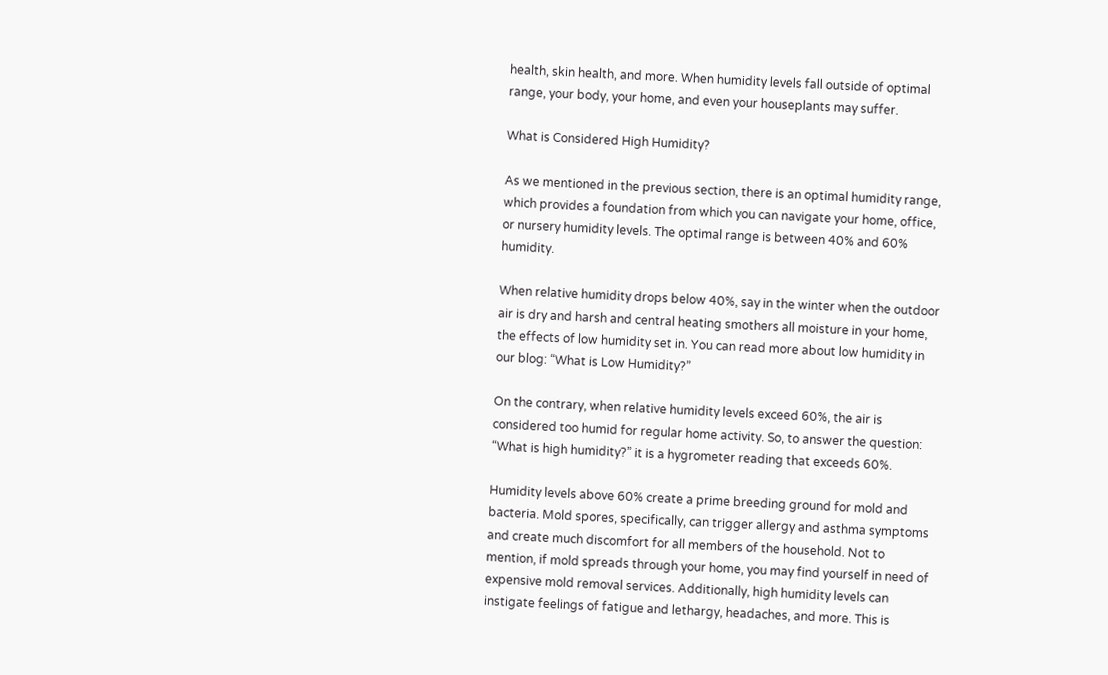health, skin health, and more. When humidity levels fall outside of optimal range, your body, your home, and even your houseplants may suffer.

What is Considered High Humidity?

As we mentioned in the previous section, there is an optimal humidity range, which provides a foundation from which you can navigate your home, office, or nursery humidity levels. The optimal range is between 40% and 60% humidity.

When relative humidity drops below 40%, say in the winter when the outdoor air is dry and harsh and central heating smothers all moisture in your home, the effects of low humidity set in. You can read more about low humidity in our blog: “What is Low Humidity?”

On the contrary, when relative humidity levels exceed 60%, the air is considered too humid for regular home activity. So, to answer the question: “What is high humidity?” it is a hygrometer reading that exceeds 60%.

Humidity levels above 60% create a prime breeding ground for mold and bacteria. Mold spores, specifically, can trigger allergy and asthma symptoms and create much discomfort for all members of the household. Not to mention, if mold spreads through your home, you may find yourself in need of expensive mold removal services. Additionally, high humidity levels can instigate feelings of fatigue and lethargy, headaches, and more. This is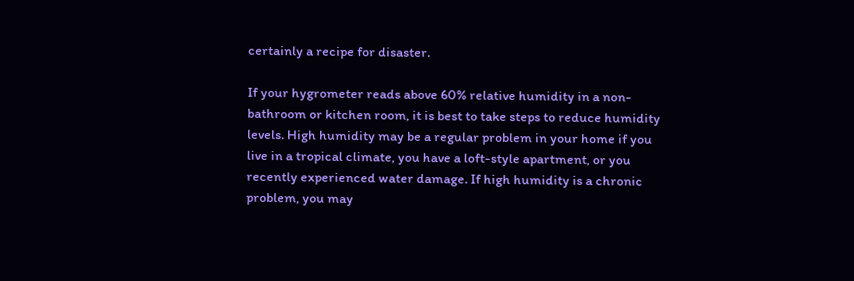certainly a recipe for disaster.

If your hygrometer reads above 60% relative humidity in a non-bathroom or kitchen room, it is best to take steps to reduce humidity levels. High humidity may be a regular problem in your home if you live in a tropical climate, you have a loft-style apartment, or you recently experienced water damage. If high humidity is a chronic problem, you may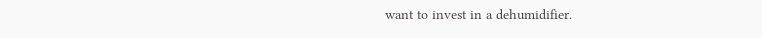want to invest in a dehumidifier.